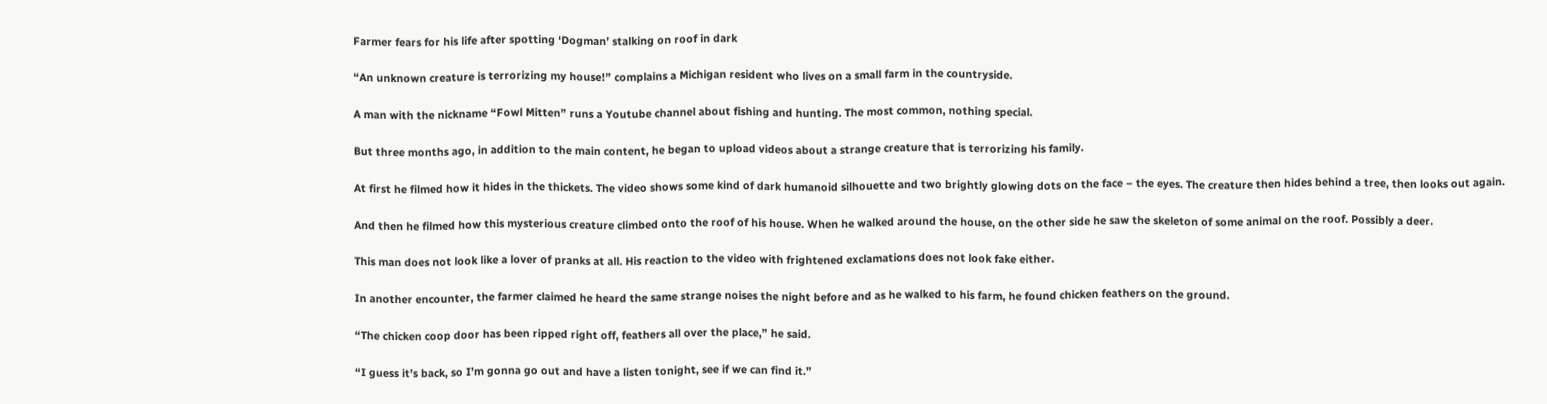Farmer fears for his life after spotting ‘Dogman’ stalking on roof in dark

“An unknown creature is terrorizing my house!” complains a Michigan resident who lives on a small farm in the countryside.

A man with the nickname “Fowl Mitten” runs a Youtube channel about fishing and hunting. The most common, nothing special.

But three months ago, in addition to the main content, he began to upload videos about a strange creature that is terrorizing his family.

At first he filmed how it hides in the thickets. The video shows some kind of dark humanoid silhouette and two brightly glowing dots on the face – the eyes. The creature then hides behind a tree, then looks out again.

And then he filmed how this mysterious creature climbed onto the roof of his house. When he walked around the house, on the other side he saw the skeleton of some animal on the roof. Possibly a deer.

This man does not look like a lover of pranks at all. His reaction to the video with frightened exclamations does not look fake either.

In another encounter, the farmer claimed he heard the same strange noises the night before and as he walked to his farm, he found chicken feathers on the ground.

“The chicken coop door has been ripped right off, feathers all over the place,” he said.

“I guess it’s back, so I’m gonna go out and have a listen tonight, see if we can find it.”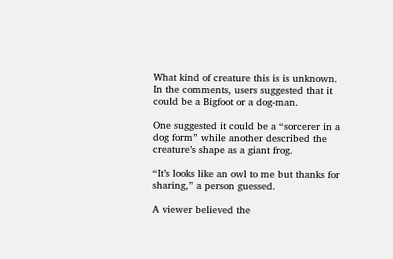What kind of creature this is is unknown. In the comments, users suggested that it could be a Bigfoot or a dog-man.

One suggested it could be a “sorcerer in a dog form” while another described the creature’s shape as a giant frog.

“It’s looks like an owl to me but thanks for sharing,” a person guessed.

A viewer believed the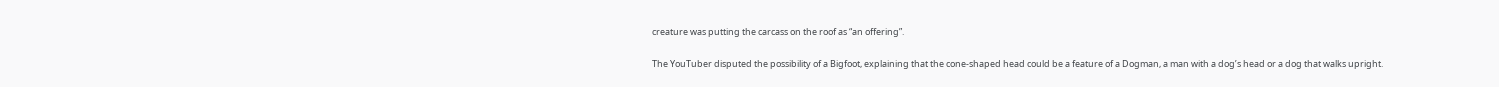creature was putting the carcass on the roof as “an offering”.

The YouTuber disputed the possibility of a Bigfoot, explaining that the cone-shaped head could be a feature of a Dogman, a man with a dog’s head or a dog that walks upright.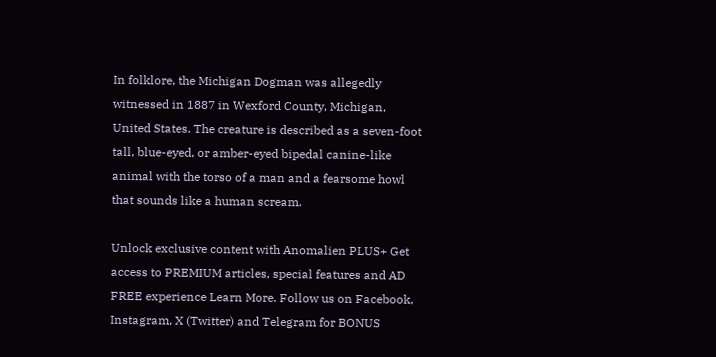In folklore, the Michigan Dogman was allegedly witnessed in 1887 in Wexford County, Michigan, United States. The creature is described as a seven-foot tall, blue-eyed, or amber-eyed bipedal canine-like animal with the torso of a man and a fearsome howl that sounds like a human scream.

Unlock exclusive content with Anomalien PLUS+ Get access to PREMIUM articles, special features and AD FREE experience Learn More. Follow us on Facebook, Instagram, X (Twitter) and Telegram for BONUS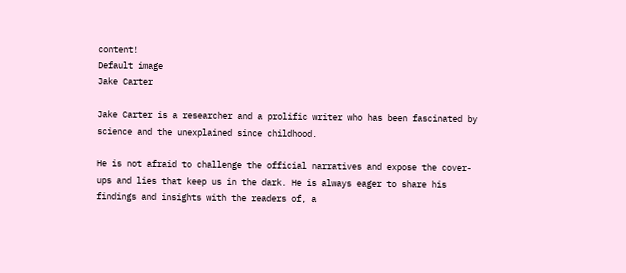content!
Default image
Jake Carter

Jake Carter is a researcher and a prolific writer who has been fascinated by science and the unexplained since childhood.

He is not afraid to challenge the official narratives and expose the cover-ups and lies that keep us in the dark. He is always eager to share his findings and insights with the readers of, a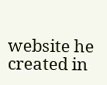website he created in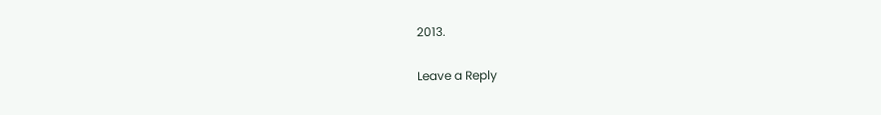2013.

Leave a Reply